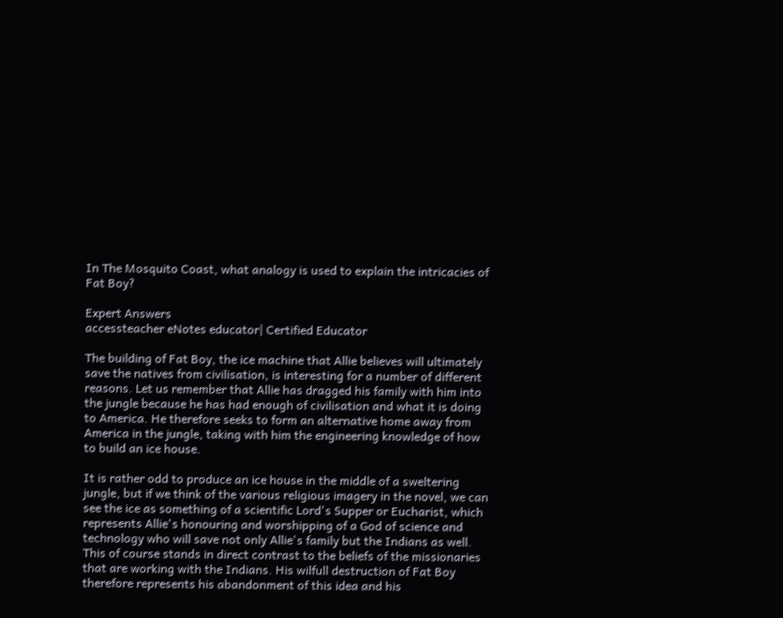In The Mosquito Coast, what analogy is used to explain the intricacies of Fat Boy?

Expert Answers
accessteacher eNotes educator| Certified Educator

The building of Fat Boy, the ice machine that Allie believes will ultimately save the natives from civilisation, is interesting for a number of different reasons. Let us remember that Allie has dragged his family with him into the jungle because he has had enough of civilisation and what it is doing to America. He therefore seeks to form an alternative home away from America in the jungle, taking with him the engineering knowledge of how to build an ice house.

It is rather odd to produce an ice house in the middle of a sweltering jungle, but if we think of the various religious imagery in the novel, we can see the ice as something of a scientific Lord's Supper or Eucharist, which represents Allie's honouring and worshipping of a God of science and technology who will save not only Allie's family but the Indians as well. This of course stands in direct contrast to the beliefs of the missionaries that are working with the Indians. His wilfull destruction of Fat Boy therefore represents his abandonment of this idea and his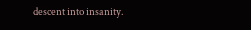descent into insanity.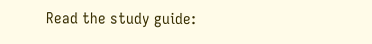Read the study guide: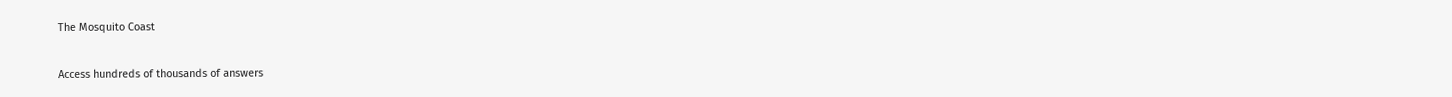The Mosquito Coast

Access hundreds of thousands of answers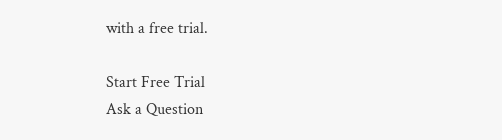with a free trial.

Start Free Trial
Ask a Question